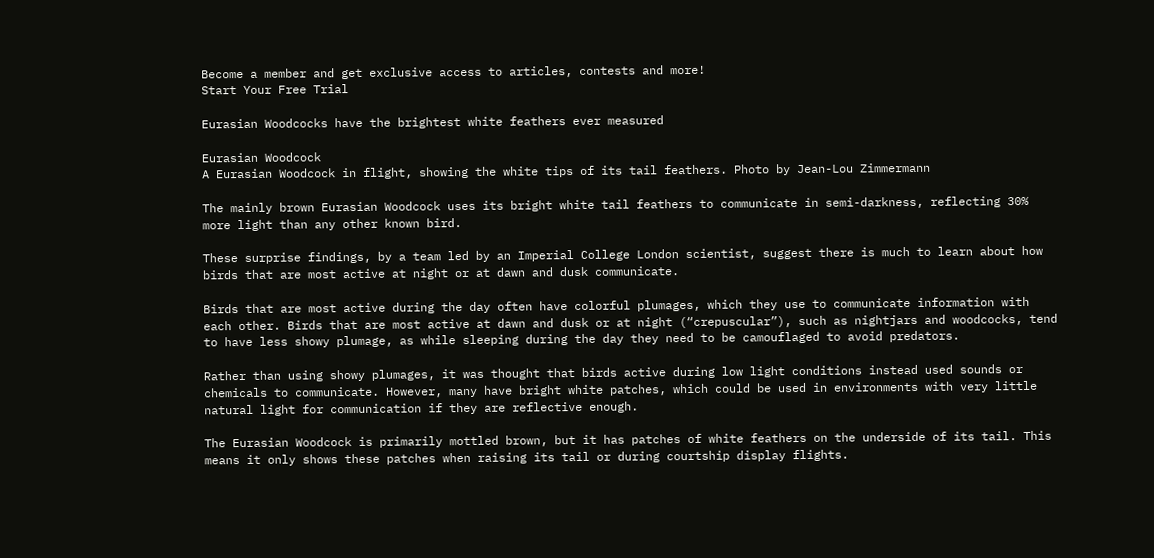Become a member and get exclusive access to articles, contests and more!
Start Your Free Trial

Eurasian Woodcocks have the brightest white feathers ever measured

Eurasian Woodcock
A Eurasian Woodcock in flight, showing the white tips of its tail feathers. Photo by Jean-Lou Zimmermann

The mainly brown Eurasian Woodcock uses its bright white tail feathers to communicate in semi-darkness, reflecting 30% more light than any other known bird.

These surprise findings, by a team led by an Imperial College London scientist, suggest there is much to learn about how birds that are most active at night or at dawn and dusk communicate.

Birds that are most active during the day often have colorful plumages, which they use to communicate information with each other. Birds that are most active at dawn and dusk or at night (“crepuscular”), such as nightjars and woodcocks, tend to have less showy plumage, as while sleeping during the day they need to be camouflaged to avoid predators.

Rather than using showy plumages, it was thought that birds active during low light conditions instead used sounds or chemicals to communicate. However, many have bright white patches, which could be used in environments with very little natural light for communication if they are reflective enough.

The Eurasian Woodcock is primarily mottled brown, but it has patches of white feathers on the underside of its tail. This means it only shows these patches when raising its tail or during courtship display flights.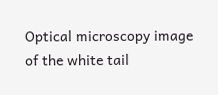Optical microscopy image of the white tail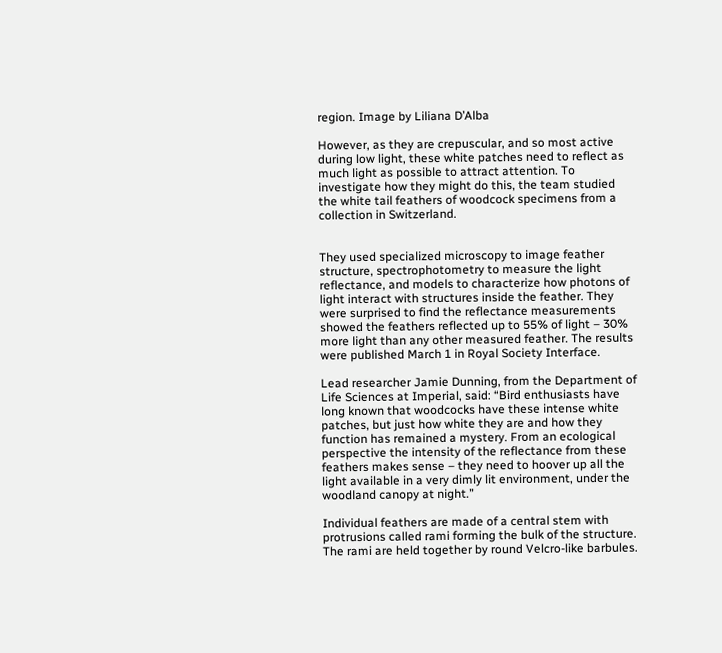region. Image by Liliana D’Alba

However, as they are crepuscular, and so most active during low light, these white patches need to reflect as much light as possible to attract attention. To investigate how they might do this, the team studied the white tail feathers of woodcock specimens from a collection in Switzerland.


They used specialized microscopy to image feather structure, spectrophotometry to measure the light reflectance, and models to characterize how photons of light interact with structures inside the feather. They were surprised to find the reflectance measurements showed the feathers reflected up to 55% of light – 30% more light than any other measured feather. The results were published March 1 in Royal Society Interface.

Lead researcher Jamie Dunning, from the Department of Life Sciences at Imperial, said: “Bird enthusiasts have long known that woodcocks have these intense white patches, but just how white they are and how they function has remained a mystery. From an ecological perspective the intensity of the reflectance from these feathers makes sense – they need to hoover up all the light available in a very dimly lit environment, under the woodland canopy at night.”

Individual feathers are made of a central stem with protrusions called rami forming the bulk of the structure. The rami are held together by round Velcro-like barbules.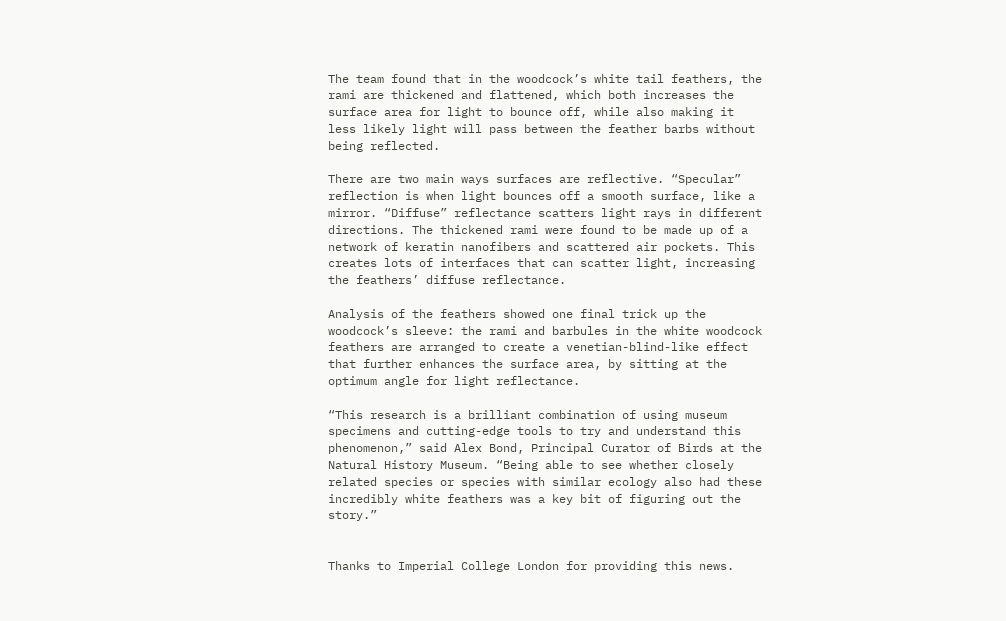The team found that in the woodcock’s white tail feathers, the rami are thickened and flattened, which both increases the surface area for light to bounce off, while also making it less likely light will pass between the feather barbs without being reflected.

There are two main ways surfaces are reflective. “Specular” reflection is when light bounces off a smooth surface, like a mirror. “Diffuse” reflectance scatters light rays in different directions. The thickened rami were found to be made up of a network of keratin nanofibers and scattered air pockets. This creates lots of interfaces that can scatter light, increasing the feathers’ diffuse reflectance.

Analysis of the feathers showed one final trick up the woodcock’s sleeve: the rami and barbules in the white woodcock feathers are arranged to create a venetian-blind-like effect that further enhances the surface area, by sitting at the optimum angle for light reflectance.

“This research is a brilliant combination of using museum specimens and cutting-edge tools to try and understand this phenomenon,” said Alex Bond, Principal Curator of Birds at the Natural History Museum. “Being able to see whether closely related species or species with similar ecology also had these incredibly white feathers was a key bit of figuring out the story.”


Thanks to Imperial College London for providing this news.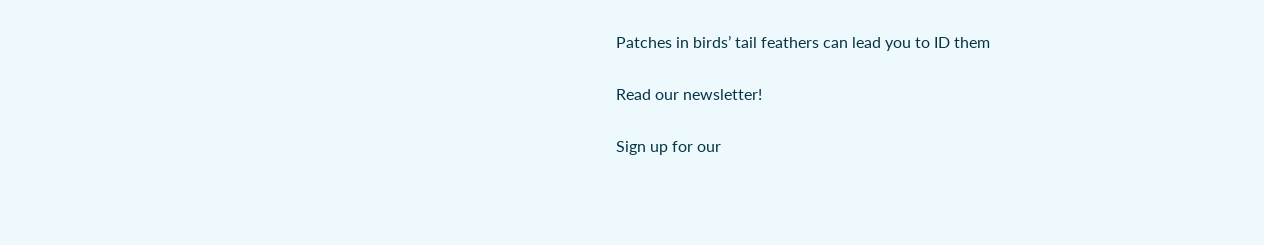Patches in birds’ tail feathers can lead you to ID them

Read our newsletter!

Sign up for our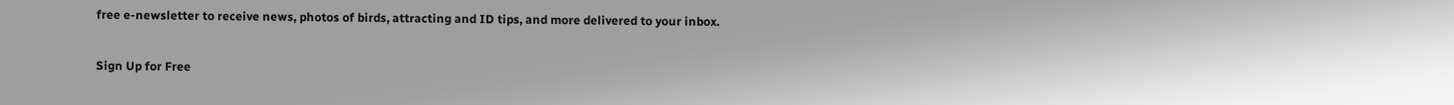free e-newsletter to receive news, photos of birds, attracting and ID tips, and more delivered to your inbox.

Sign Up for Free